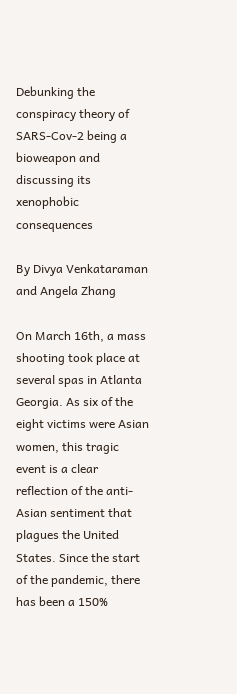Debunking the conspiracy theory of SARS-Cov-2 being a bioweapon and discussing its xenophobic consequences

By Divya Venkataraman and Angela Zhang

On March 16th, a mass shooting took place at several spas in Atlanta Georgia. As six of the eight victims were Asian women, this tragic event is a clear reflection of the anti-Asian sentiment that plagues the United States. Since the start of the pandemic, there has been a 150%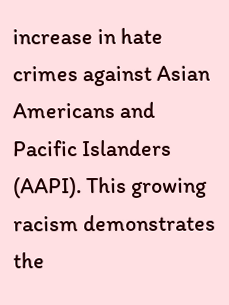increase in hate crimes against Asian Americans and Pacific Islanders (AAPI). This growing racism demonstrates the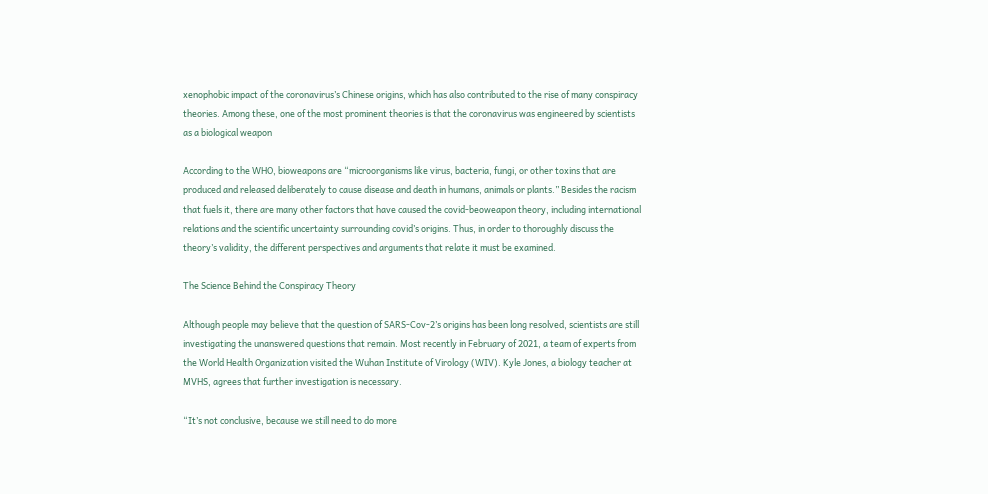xenophobic impact of the coronavirus’s Chinese origins, which has also contributed to the rise of many conspiracy theories. Among these, one of the most prominent theories is that the coronavirus was engineered by scientists as a biological weapon

According to the WHO, bioweapons are “microorganisms like virus, bacteria, fungi, or other toxins that are produced and released deliberately to cause disease and death in humans, animals or plants.” Besides the racism that fuels it, there are many other factors that have caused the covid-beoweapon theory, including international relations and the scientific uncertainty surrounding covid’s origins. Thus, in order to thoroughly discuss the theory’s validity, the different perspectives and arguments that relate it must be examined.

The Science Behind the Conspiracy Theory

Although people may believe that the question of SARS-Cov-2’s origins has been long resolved, scientists are still investigating the unanswered questions that remain. Most recently in February of 2021, a team of experts from the World Health Organization visited the Wuhan Institute of Virology (WIV). Kyle Jones, a biology teacher at MVHS, agrees that further investigation is necessary.

“It’s not conclusive, because we still need to do more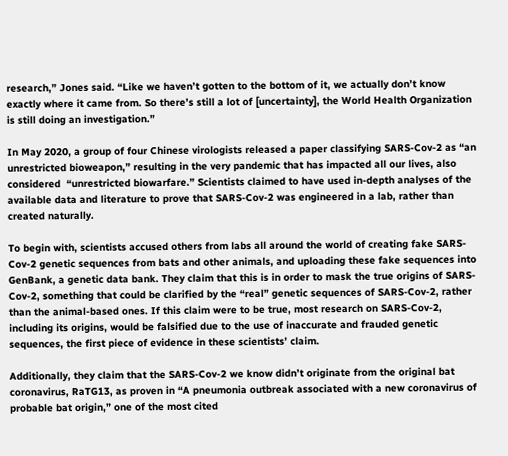research,” Jones said. “Like we haven’t gotten to the bottom of it, we actually don’t know exactly where it came from. So there’s still a lot of [uncertainty], the World Health Organization is still doing an investigation.”

In May 2020, a group of four Chinese virologists released a paper classifying SARS-Cov-2 as “an unrestricted bioweapon,” resulting in the very pandemic that has impacted all our lives, also considered  “unrestricted biowarfare.” Scientists claimed to have used in-depth analyses of the available data and literature to prove that SARS-Cov-2 was engineered in a lab, rather than created naturally.

To begin with, scientists accused others from labs all around the world of creating fake SARS-Cov-2 genetic sequences from bats and other animals, and uploading these fake sequences into GenBank, a genetic data bank. They claim that this is in order to mask the true origins of SARS-Cov-2, something that could be clarified by the “real” genetic sequences of SARS-Cov-2, rather than the animal-based ones. If this claim were to be true, most research on SARS-Cov-2, including its origins, would be falsified due to the use of inaccurate and frauded genetic sequences, the first piece of evidence in these scientists’ claim.

Additionally, they claim that the SARS-Cov-2 we know didn’t originate from the original bat coronavirus, RaTG13, as proven in “A pneumonia outbreak associated with a new coronavirus of probable bat origin,” one of the most cited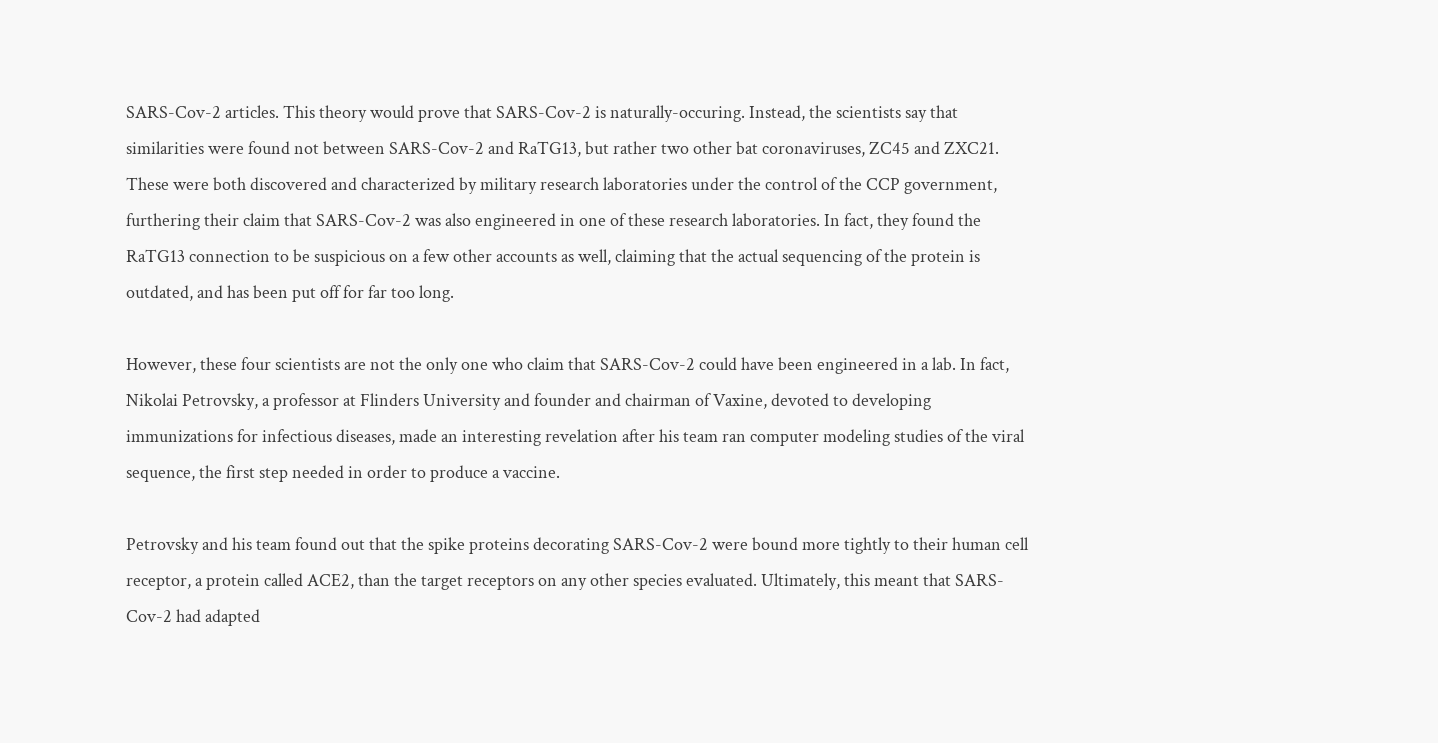SARS-Cov-2 articles. This theory would prove that SARS-Cov-2 is naturally-occuring. Instead, the scientists say that similarities were found not between SARS-Cov-2 and RaTG13, but rather two other bat coronaviruses, ZC45 and ZXC21. These were both discovered and characterized by military research laboratories under the control of the CCP government, furthering their claim that SARS-Cov-2 was also engineered in one of these research laboratories. In fact, they found the RaTG13 connection to be suspicious on a few other accounts as well, claiming that the actual sequencing of the protein is outdated, and has been put off for far too long.

However, these four scientists are not the only one who claim that SARS-Cov-2 could have been engineered in a lab. In fact, Nikolai Petrovsky, a professor at Flinders University and founder and chairman of Vaxine, devoted to developing immunizations for infectious diseases, made an interesting revelation after his team ran computer modeling studies of the viral sequence, the first step needed in order to produce a vaccine.

Petrovsky and his team found out that the spike proteins decorating SARS-Cov-2 were bound more tightly to their human cell receptor, a protein called ACE2, than the target receptors on any other species evaluated. Ultimately, this meant that SARS-Cov-2 had adapted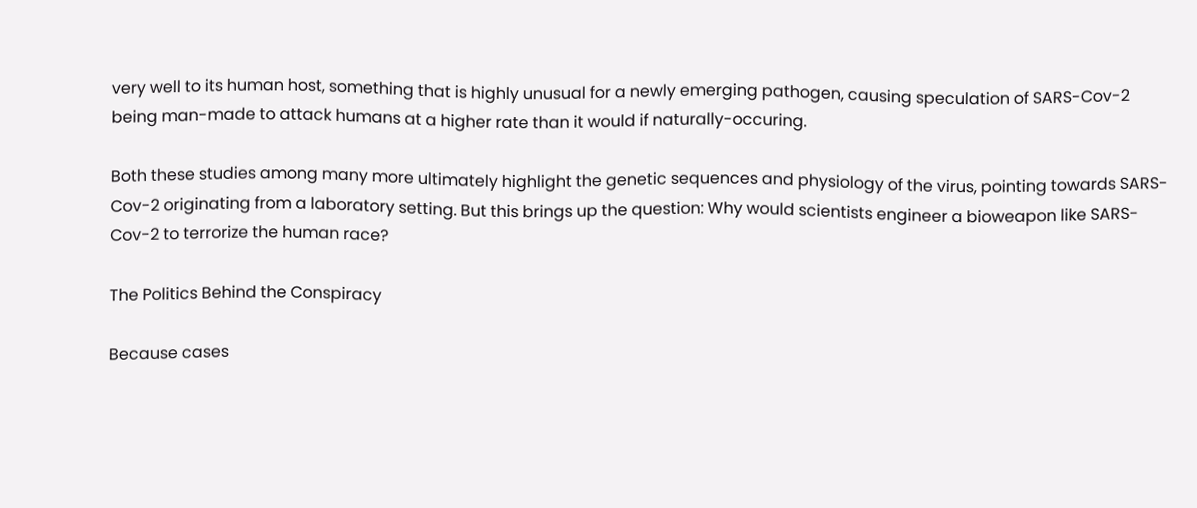very well to its human host, something that is highly unusual for a newly emerging pathogen, causing speculation of SARS-Cov-2 being man-made to attack humans at a higher rate than it would if naturally-occuring.

Both these studies among many more ultimately highlight the genetic sequences and physiology of the virus, pointing towards SARS-Cov-2 originating from a laboratory setting. But this brings up the question: Why would scientists engineer a bioweapon like SARS-Cov-2 to terrorize the human race?

The Politics Behind the Conspiracy

Because cases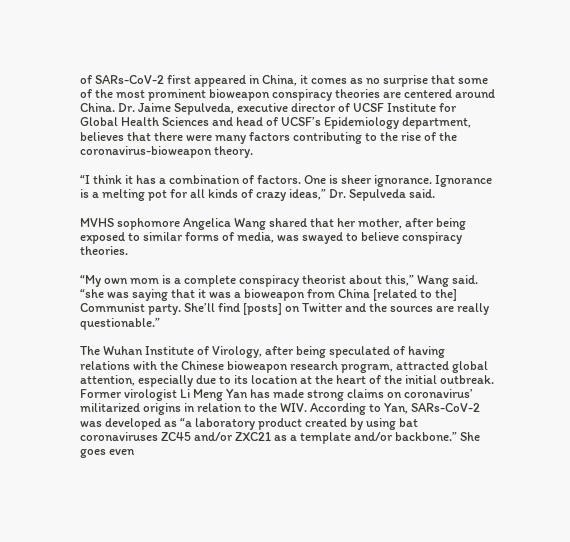of SARs-CoV-2 first appeared in China, it comes as no surprise that some of the most prominent bioweapon conspiracy theories are centered around China. Dr. Jaime Sepulveda, executive director of UCSF Institute for Global Health Sciences and head of UCSF’s Epidemiology department, believes that there were many factors contributing to the rise of the coronavirus-bioweapon theory.

“I think it has a combination of factors. One is sheer ignorance. Ignorance is a melting pot for all kinds of crazy ideas,” Dr. Sepulveda said.

MVHS sophomore Angelica Wang shared that her mother, after being exposed to similar forms of media, was swayed to believe conspiracy theories.

“My own mom is a complete conspiracy theorist about this,” Wang said. “she was saying that it was a bioweapon from China [related to the] Communist party. She’ll find [posts] on Twitter and the sources are really questionable.”

The Wuhan Institute of Virology, after being speculated of having relations with the Chinese bioweapon research program, attracted global attention, especially due to its location at the heart of the initial outbreak. Former virologist Li Meng Yan has made strong claims on coronavirus’ militarized origins in relation to the WIV. According to Yan, SARs-CoV-2 was developed as “a laboratory product created by using bat coronaviruses ZC45 and/or ZXC21 as a template and/or backbone.” She goes even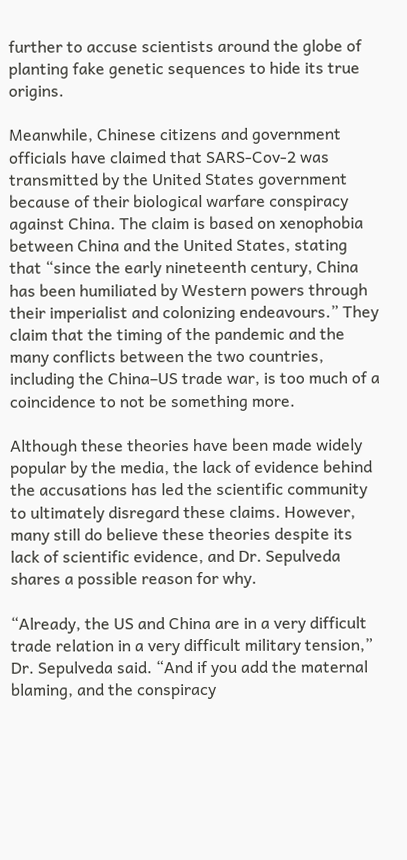further to accuse scientists around the globe of planting fake genetic sequences to hide its true origins.

Meanwhile, Chinese citizens and government officials have claimed that SARS-Cov-2 was transmitted by the United States government because of their biological warfare conspiracy against China. The claim is based on xenophobia between China and the United States, stating that “since the early nineteenth century, China has been humiliated by Western powers through their imperialist and colonizing endeavours.” They claim that the timing of the pandemic and the many conflicts between the two countries, including the China–US trade war, is too much of a coincidence to not be something more.

Although these theories have been made widely popular by the media, the lack of evidence behind the accusations has led the scientific community to ultimately disregard these claims. However, many still do believe these theories despite its lack of scientific evidence, and Dr. Sepulveda shares a possible reason for why.

“Already, the US and China are in a very difficult trade relation in a very difficult military tension,” Dr. Sepulveda said. “And if you add the maternal blaming, and the conspiracy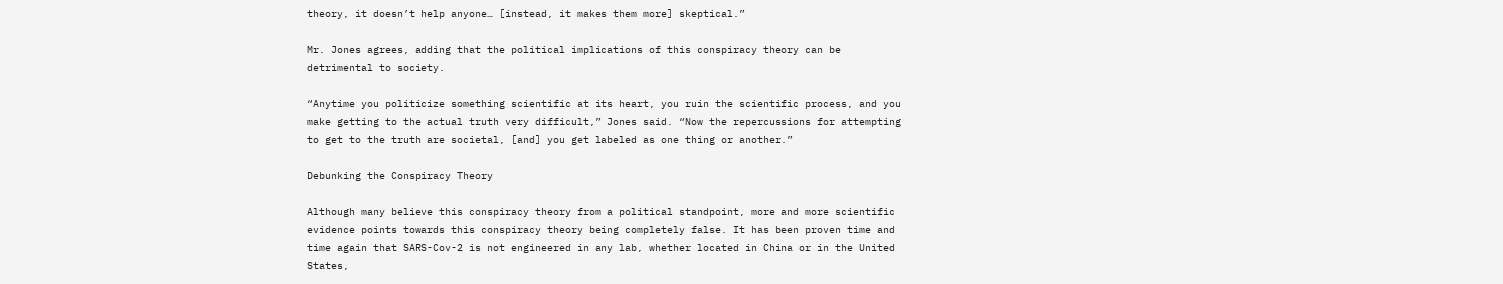theory, it doesn’t help anyone… [instead, it makes them more] skeptical.”

Mr. Jones agrees, adding that the political implications of this conspiracy theory can be detrimental to society.

“Anytime you politicize something scientific at its heart, you ruin the scientific process, and you make getting to the actual truth very difficult,” Jones said. “Now the repercussions for attempting to get to the truth are societal, [and] you get labeled as one thing or another.”

Debunking the Conspiracy Theory

Although many believe this conspiracy theory from a political standpoint, more and more scientific evidence points towards this conspiracy theory being completely false. It has been proven time and time again that SARS-Cov-2 is not engineered in any lab, whether located in China or in the United States,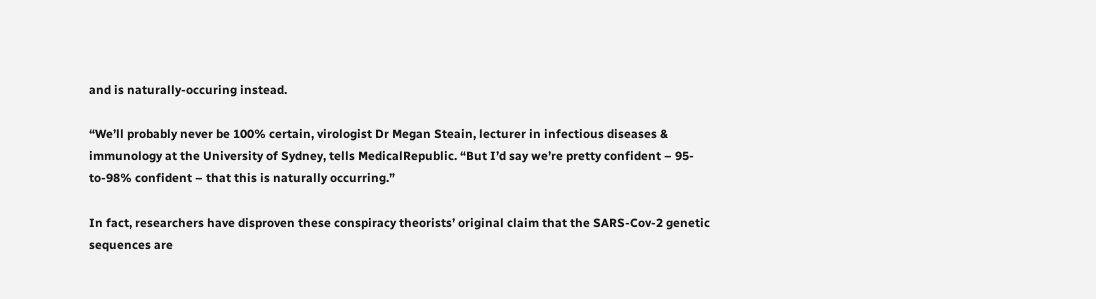and is naturally-occuring instead.

“We’ll probably never be 100% certain, virologist Dr Megan Steain, lecturer in infectious diseases & immunology at the University of Sydney, tells MedicalRepublic. “But I’d say we’re pretty confident – 95-to-98% confident – that this is naturally occurring.”

In fact, researchers have disproven these conspiracy theorists’ original claim that the SARS-Cov-2 genetic sequences are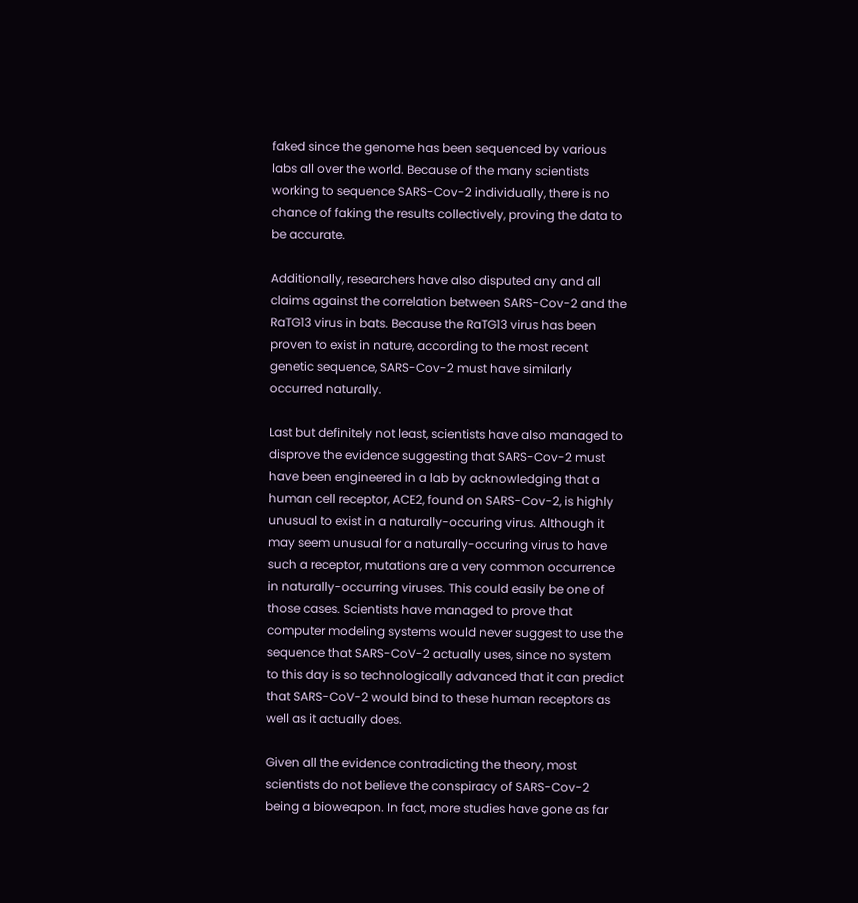faked since the genome has been sequenced by various labs all over the world. Because of the many scientists working to sequence SARS-Cov-2 individually, there is no chance of faking the results collectively, proving the data to be accurate.

Additionally, researchers have also disputed any and all claims against the correlation between SARS-Cov-2 and the RaTG13 virus in bats. Because the RaTG13 virus has been proven to exist in nature, according to the most recent genetic sequence, SARS-Cov-2 must have similarly occurred naturally.

Last but definitely not least, scientists have also managed to disprove the evidence suggesting that SARS-Cov-2 must have been engineered in a lab by acknowledging that a human cell receptor, ACE2, found on SARS-Cov-2, is highly unusual to exist in a naturally-occuring virus. Although it may seem unusual for a naturally-occuring virus to have such a receptor, mutations are a very common occurrence in naturally-occurring viruses. This could easily be one of those cases. Scientists have managed to prove that computer modeling systems would never suggest to use the sequence that SARS-CoV-2 actually uses, since no system to this day is so technologically advanced that it can predict that SARS-CoV-2 would bind to these human receptors as well as it actually does.

Given all the evidence contradicting the theory, most scientists do not believe the conspiracy of SARS-Cov-2 being a bioweapon. In fact, more studies have gone as far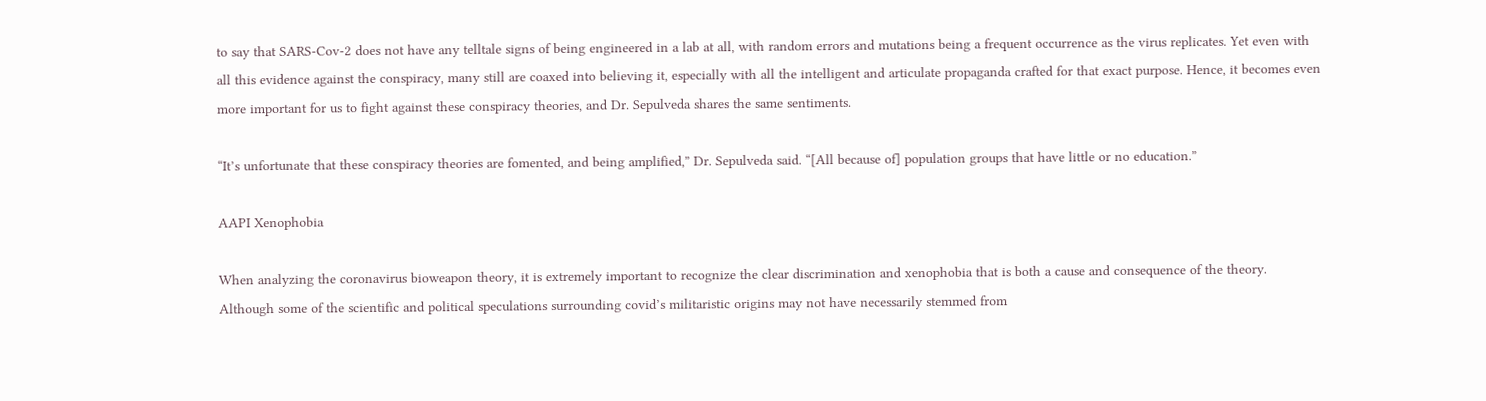to say that SARS-Cov-2 does not have any telltale signs of being engineered in a lab at all, with random errors and mutations being a frequent occurrence as the virus replicates. Yet even with all this evidence against the conspiracy, many still are coaxed into believing it, especially with all the intelligent and articulate propaganda crafted for that exact purpose. Hence, it becomes even more important for us to fight against these conspiracy theories, and Dr. Sepulveda shares the same sentiments.

“It’s unfortunate that these conspiracy theories are fomented, and being amplified,” Dr. Sepulveda said. “[All because of] population groups that have little or no education.”

AAPI Xenophobia

When analyzing the coronavirus bioweapon theory, it is extremely important to recognize the clear discrimination and xenophobia that is both a cause and consequence of the theory. Although some of the scientific and political speculations surrounding covid’s militaristic origins may not have necessarily stemmed from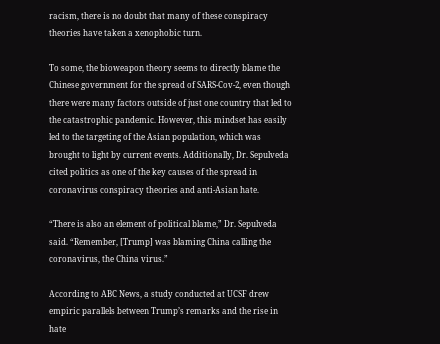racism, there is no doubt that many of these conspiracy theories have taken a xenophobic turn.

To some, the bioweapon theory seems to directly blame the Chinese government for the spread of SARS-Cov-2, even though there were many factors outside of just one country that led to the catastrophic pandemic. However, this mindset has easily led to the targeting of the Asian population, which was brought to light by current events. Additionally, Dr. Sepulveda cited politics as one of the key causes of the spread in coronavirus conspiracy theories and anti-Asian hate.

“There is also an element of political blame,” Dr. Sepulveda said. “Remember, [Trump] was blaming China calling the coronavirus, the China virus.”

According to ABC News, a study conducted at UCSF drew empiric parallels between Trump’s remarks and the rise in hate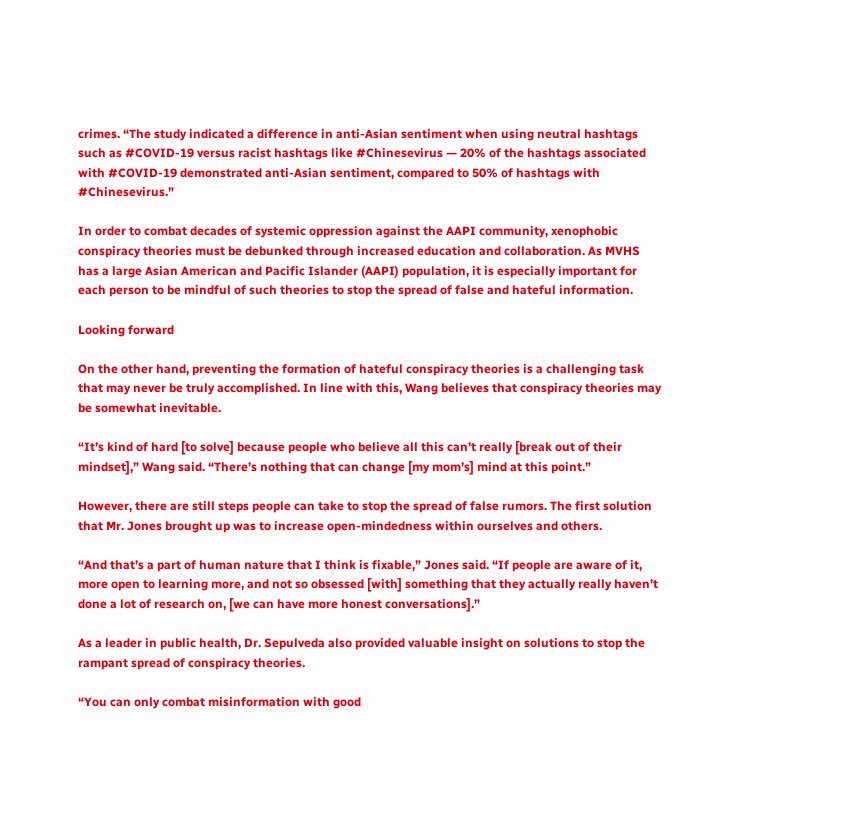crimes. “The study indicated a difference in anti-Asian sentiment when using neutral hashtags such as #COVID-19 versus racist hashtags like #Chinesevirus — 20% of the hashtags associated with #COVID-19 demonstrated anti-Asian sentiment, compared to 50% of hashtags with #Chinesevirus.”

In order to combat decades of systemic oppression against the AAPI community, xenophobic conspiracy theories must be debunked through increased education and collaboration. As MVHS has a large Asian American and Pacific Islander (AAPI) population, it is especially important for each person to be mindful of such theories to stop the spread of false and hateful information.

Looking forward

On the other hand, preventing the formation of hateful conspiracy theories is a challenging task that may never be truly accomplished. In line with this, Wang believes that conspiracy theories may be somewhat inevitable.

“It’s kind of hard [to solve] because people who believe all this can’t really [break out of their mindset],” Wang said. “There’s nothing that can change [my mom’s] mind at this point.”

However, there are still steps people can take to stop the spread of false rumors. The first solution that Mr. Jones brought up was to increase open-mindedness within ourselves and others.

“And that’s a part of human nature that I think is fixable,” Jones said. “If people are aware of it, more open to learning more, and not so obsessed [with] something that they actually really haven’t done a lot of research on, [we can have more honest conversations].”

As a leader in public health, Dr. Sepulveda also provided valuable insight on solutions to stop the rampant spread of conspiracy theories.

“You can only combat misinformation with good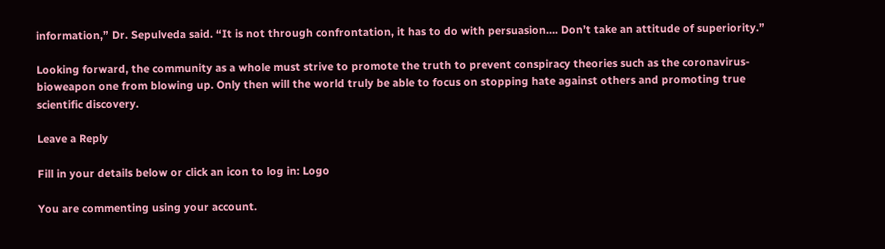information,” Dr. Sepulveda said. “It is not through confrontation, it has to do with persuasion…. Don’t take an attitude of superiority.”

Looking forward, the community as a whole must strive to promote the truth to prevent conspiracy theories such as the coronavirus-bioweapon one from blowing up. Only then will the world truly be able to focus on stopping hate against others and promoting true scientific discovery.

Leave a Reply

Fill in your details below or click an icon to log in: Logo

You are commenting using your account.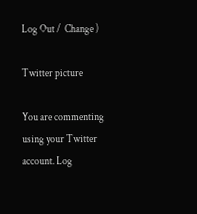Log Out /  Change )

Twitter picture

You are commenting using your Twitter account. Log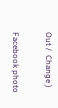Out /  Change )

Facebook photo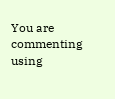You are commenting using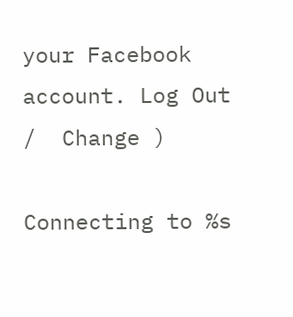your Facebook account. Log Out /  Change )

Connecting to %s